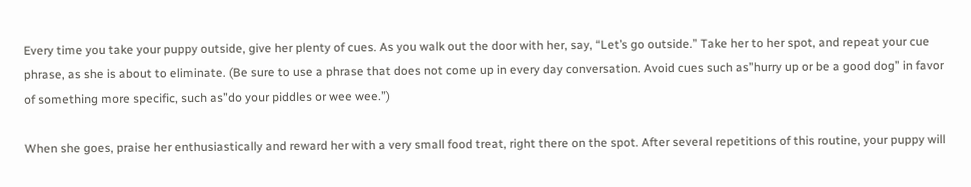Every time you take your puppy outside, give her plenty of cues. As you walk out the door with her, say, “Let’s go outside.” Take her to her spot, and repeat your cue phrase, as she is about to eliminate. (Be sure to use a phrase that does not come up in every day conversation. Avoid cues such as”hurry up or be a good dog” in favor of something more specific, such as”do your piddles or wee wee.”)

When she goes, praise her enthusiastically and reward her with a very small food treat, right there on the spot. After several repetitions of this routine, your puppy will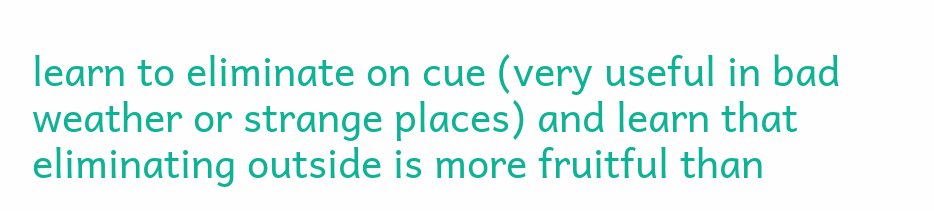learn to eliminate on cue (very useful in bad weather or strange places) and learn that eliminating outside is more fruitful than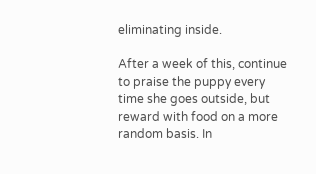eliminating inside.

After a week of this, continue to praise the puppy every time she goes outside, but reward with food on a more random basis. In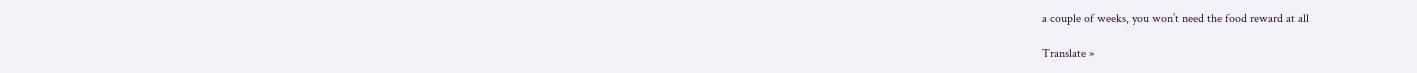a couple of weeks, you won’t need the food reward at all

Translate »